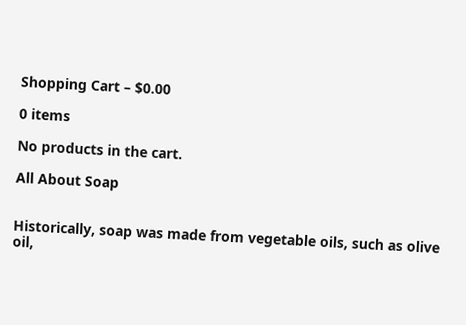Shopping Cart – $0.00

0 items

No products in the cart.

All About Soap


Historically, soap was made from vegetable oils, such as olive oil,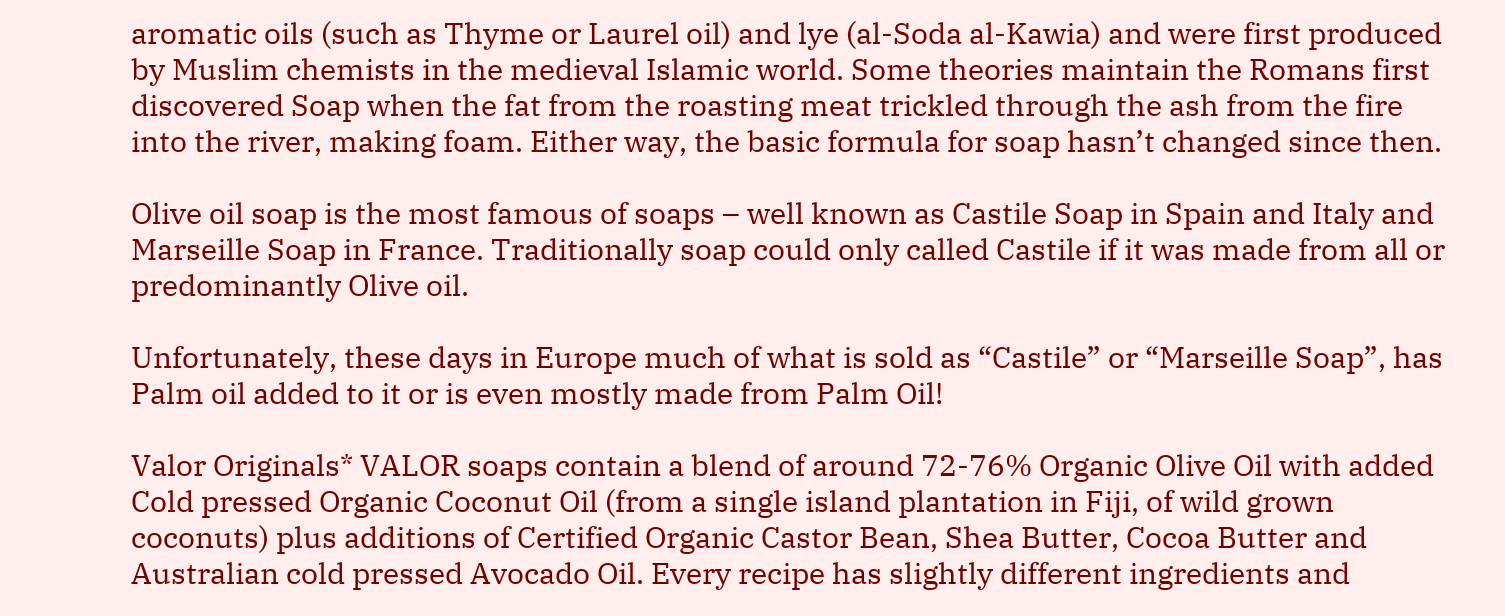aromatic oils (such as Thyme or Laurel oil) and lye (al-Soda al-Kawia) and were first produced by Muslim chemists in the medieval Islamic world. Some theories maintain the Romans first discovered Soap when the fat from the roasting meat trickled through the ash from the fire into the river, making foam. Either way, the basic formula for soap hasn’t changed since then.

Olive oil soap is the most famous of soaps – well known as Castile Soap in Spain and Italy and Marseille Soap in France. Traditionally soap could only called Castile if it was made from all or predominantly Olive oil.

Unfortunately, these days in Europe much of what is sold as “Castile” or “Marseille Soap”, has Palm oil added to it or is even mostly made from Palm Oil!

Valor Originals* VALOR soaps contain a blend of around 72-76% Organic Olive Oil with added Cold pressed Organic Coconut Oil (from a single island plantation in Fiji, of wild grown coconuts) plus additions of Certified Organic Castor Bean, Shea Butter, Cocoa Butter and Australian cold pressed Avocado Oil. Every recipe has slightly different ingredients and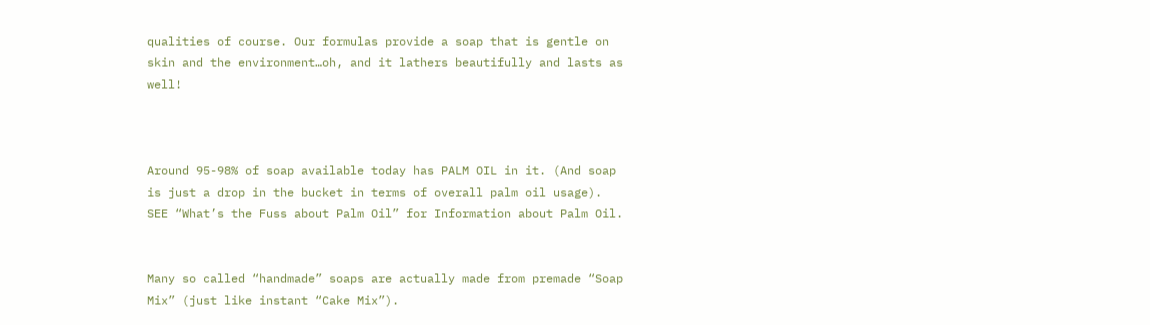qualities of course. Our formulas provide a soap that is gentle on skin and the environment…oh, and it lathers beautifully and lasts as well!



Around 95-98% of soap available today has PALM OIL in it. (And soap is just a drop in the bucket in terms of overall palm oil usage). SEE “What’s the Fuss about Palm Oil” for Information about Palm Oil.


Many so called “handmade” soaps are actually made from premade “Soap Mix” (just like instant “Cake Mix”).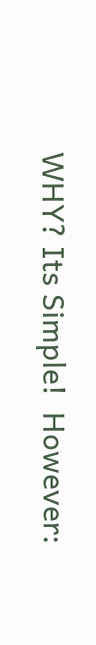WHY? Its Simple!  However: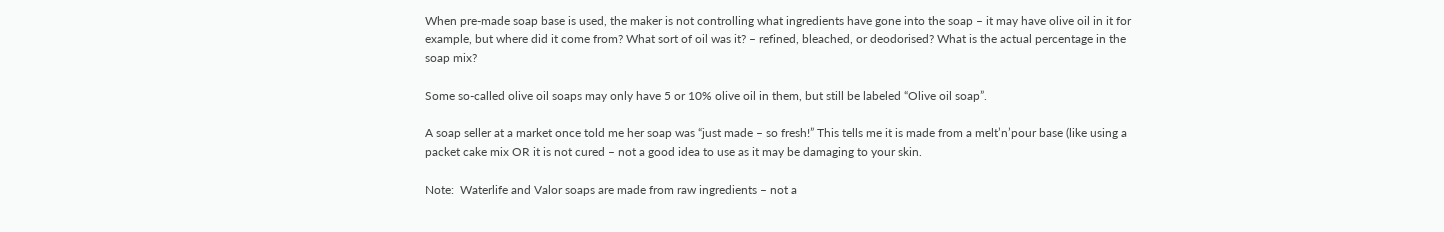When pre-made soap base is used, the maker is not controlling what ingredients have gone into the soap – it may have olive oil in it for example, but where did it come from? What sort of oil was it? – refined, bleached, or deodorised? What is the actual percentage in the soap mix?

Some so-called olive oil soaps may only have 5 or 10% olive oil in them, but still be labeled “Olive oil soap”.

A soap seller at a market once told me her soap was “just made – so fresh!” This tells me it is made from a melt’n’pour base (like using a packet cake mix OR it is not cured – not a good idea to use as it may be damaging to your skin.

Note:  Waterlife and Valor soaps are made from raw ingredients – not a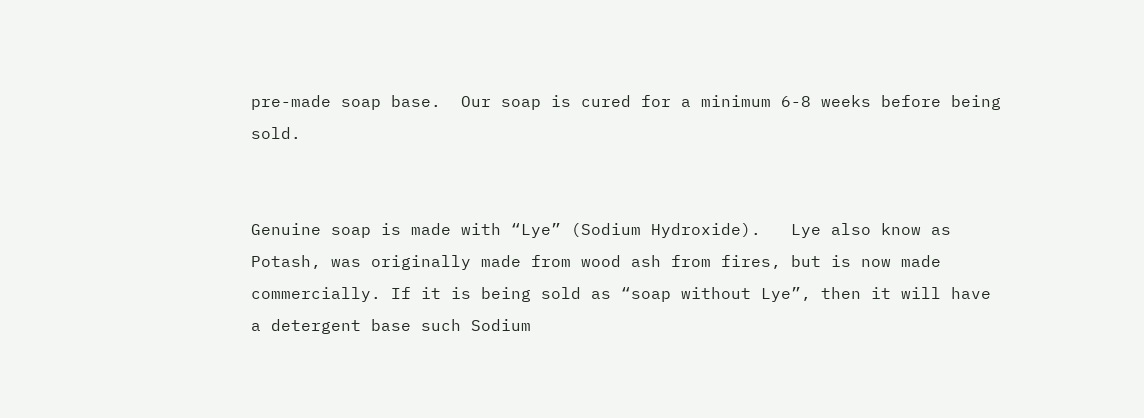pre-made soap base.  Our soap is cured for a minimum 6-8 weeks before being sold.


Genuine soap is made with “Lye” (Sodium Hydroxide).   Lye also know as Potash, was originally made from wood ash from fires, but is now made commercially. If it is being sold as “soap without Lye”, then it will have a detergent base such Sodium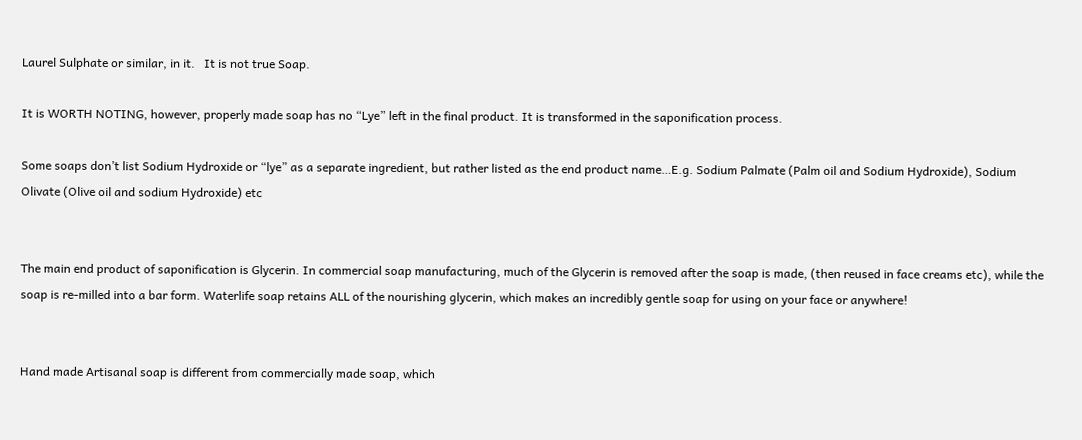Laurel Sulphate or similar, in it.   It is not true Soap.

It is WORTH NOTING, however, properly made soap has no “Lye” left in the final product. It is transformed in the saponification process.

Some soaps don’t list Sodium Hydroxide or “lye” as a separate ingredient, but rather listed as the end product name…E.g. Sodium Palmate (Palm oil and Sodium Hydroxide), Sodium Olivate (Olive oil and sodium Hydroxide) etc


The main end product of saponification is Glycerin. In commercial soap manufacturing, much of the Glycerin is removed after the soap is made, (then reused in face creams etc), while the soap is re-milled into a bar form. Waterlife soap retains ALL of the nourishing glycerin, which makes an incredibly gentle soap for using on your face or anywhere!


Hand made Artisanal soap is different from commercially made soap, which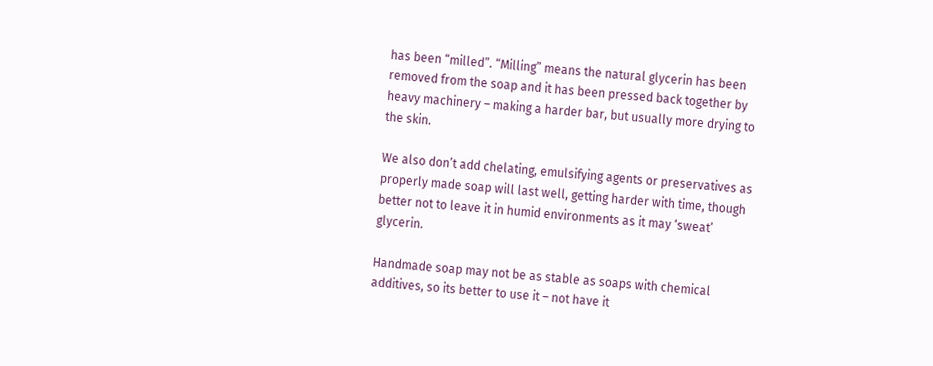has been “milled”. “Milling” means the natural glycerin has been removed from the soap and it has been pressed back together by heavy machinery – making a harder bar, but usually more drying to the skin.

We also don’t add chelating, emulsifying agents or preservatives as properly made soap will last well, getting harder with time, though better not to leave it in humid environments as it may ‘sweat’ glycerin.

Handmade soap may not be as stable as soaps with chemical additives, so its better to use it – not have it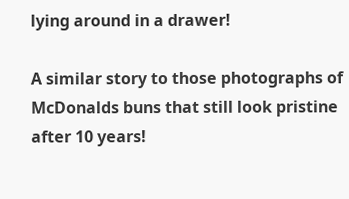lying around in a drawer!

A similar story to those photographs of McDonalds buns that still look pristine after 10 years!